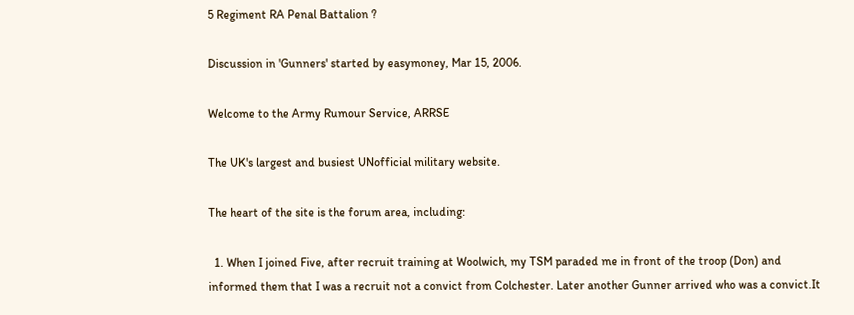5 Regiment RA Penal Battalion ?

Discussion in 'Gunners' started by easymoney, Mar 15, 2006.

Welcome to the Army Rumour Service, ARRSE

The UK's largest and busiest UNofficial military website.

The heart of the site is the forum area, including:

  1. When I joined Five, after recruit training at Woolwich, my TSM paraded me in front of the troop (Don) and informed them that I was a recruit not a convict from Colchester. Later another Gunner arrived who was a convict.It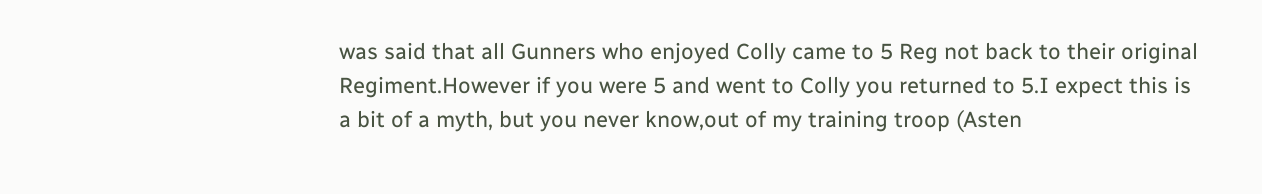was said that all Gunners who enjoyed Colly came to 5 Reg not back to their original Regiment.However if you were 5 and went to Colly you returned to 5.I expect this is a bit of a myth, but you never know,out of my training troop (Asten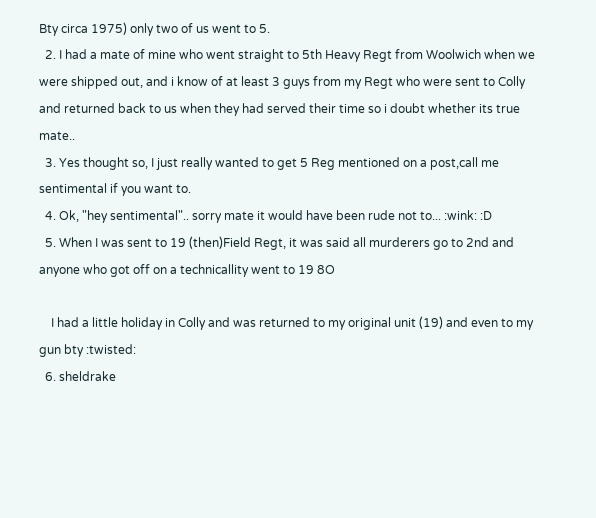Bty circa 1975) only two of us went to 5.
  2. I had a mate of mine who went straight to 5th Heavy Regt from Woolwich when we were shipped out, and i know of at least 3 guys from my Regt who were sent to Colly and returned back to us when they had served their time so i doubt whether its true mate..
  3. Yes thought so, I just really wanted to get 5 Reg mentioned on a post,call me sentimental if you want to.
  4. Ok, "hey sentimental".. sorry mate it would have been rude not to... :wink: :D
  5. When I was sent to 19 (then)Field Regt, it was said all murderers go to 2nd and anyone who got off on a technicallity went to 19 8O

    I had a little holiday in Colly and was returned to my original unit (19) and even to my gun bty :twisted:
  6. sheldrake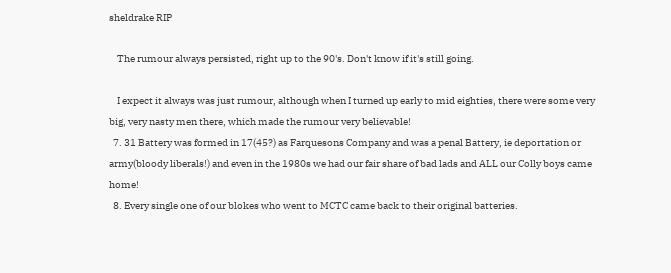sheldrake RIP

    The rumour always persisted, right up to the 90's. Don't know if it's still going.

    I expect it always was just rumour, although when I turned up early to mid eighties, there were some very big, very nasty men there, which made the rumour very believable!
  7. 31 Battery was formed in 17(45?) as Farquesons Company and was a penal Battery, ie deportation or army(bloody liberals!) and even in the 1980s we had our fair share of bad lads and ALL our Colly boys came home!
  8. Every single one of our blokes who went to MCTC came back to their original batteries.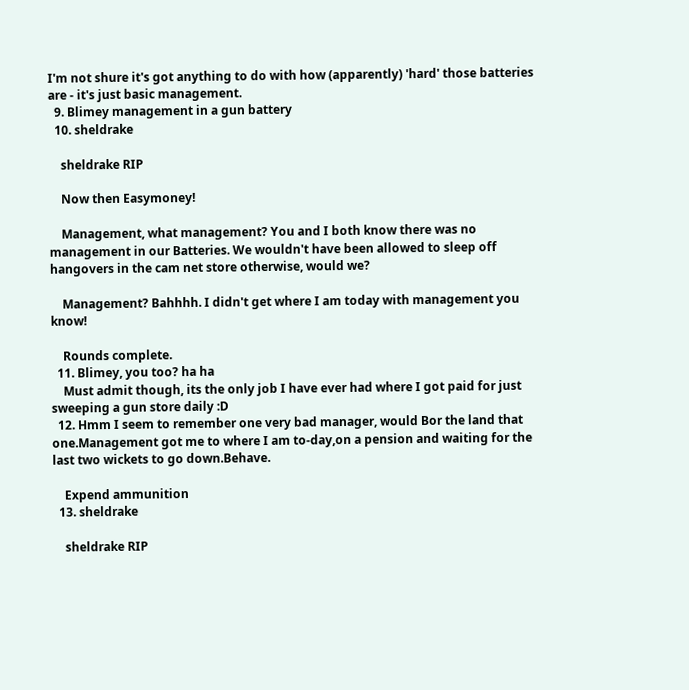I'm not shure it's got anything to do with how (apparently) 'hard' those batteries are - it's just basic management.
  9. Blimey management in a gun battery
  10. sheldrake

    sheldrake RIP

    Now then Easymoney!

    Management, what management? You and I both know there was no management in our Batteries. We wouldn't have been allowed to sleep off hangovers in the cam net store otherwise, would we?

    Management? Bahhhh. I didn't get where I am today with management you know!

    Rounds complete.
  11. Blimey, you too? ha ha
    Must admit though, its the only job I have ever had where I got paid for just sweeping a gun store daily :D
  12. Hmm I seem to remember one very bad manager, would Bor the land that one.Management got me to where I am to-day,on a pension and waiting for the last two wickets to go down.Behave.

    Expend ammunition
  13. sheldrake

    sheldrake RIP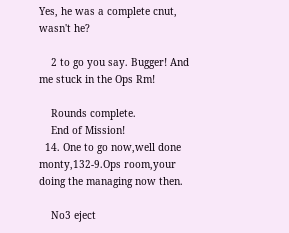Yes, he was a complete cnut, wasn't he?

    2 to go you say. Bugger! And me stuck in the Ops Rm!

    Rounds complete.
    End of Mission!
  14. One to go now,well done monty,132-9.Ops room,your doing the managing now then.

    No3 eject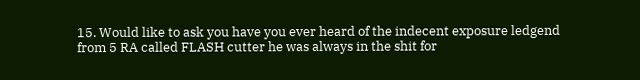15. Would like to ask you have you ever heard of the indecent exposure ledgend from 5 RA called FLASH cutter he was always in the shit for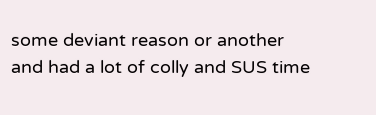some deviant reason or another and had a lot of colly and SUS time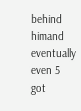behind himand eventually even 5 got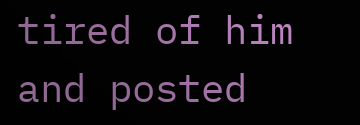tired of him and posted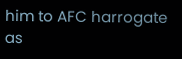him to AFC harrogate as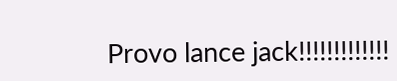Provo lance jack!!!!!!!!!!!!!